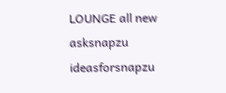LOUNGE all new asksnapzu ideasforsnapzu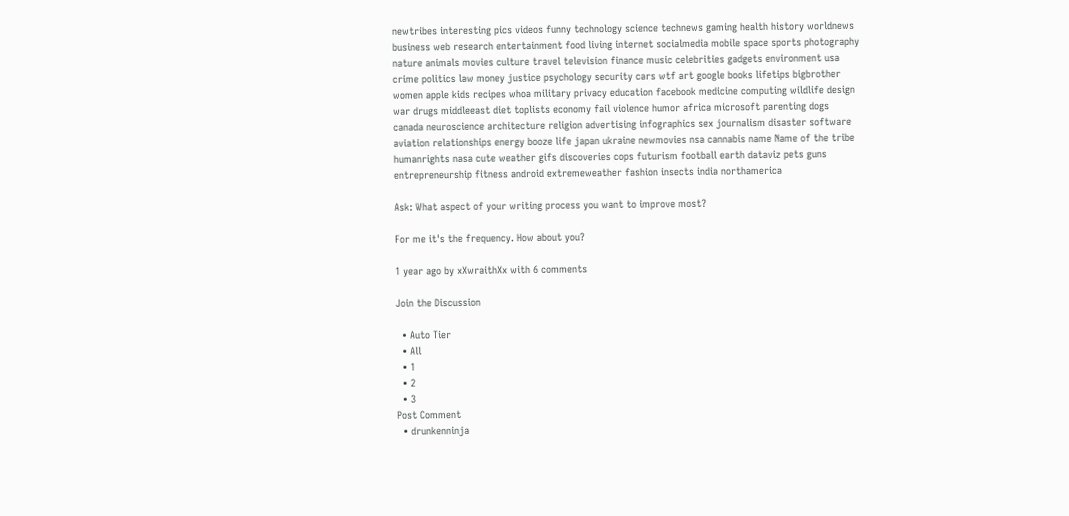newtribes interesting pics videos funny technology science technews gaming health history worldnews business web research entertainment food living internet socialmedia mobile space sports photography nature animals movies culture travel television finance music celebrities gadgets environment usa crime politics law money justice psychology security cars wtf art google books lifetips bigbrother women apple kids recipes whoa military privacy education facebook medicine computing wildlife design war drugs middleeast diet toplists economy fail violence humor africa microsoft parenting dogs canada neuroscience architecture religion advertising infographics sex journalism disaster software aviation relationships energy booze life japan ukraine newmovies nsa cannabis name Name of the tribe humanrights nasa cute weather gifs discoveries cops futurism football earth dataviz pets guns entrepreneurship fitness android extremeweather fashion insects india northamerica

Ask: What aspect of your writing process you want to improve most?

For me it's the frequency. How about you?

1 year ago by xXwraithXx with 6 comments

Join the Discussion

  • Auto Tier
  • All
  • 1
  • 2
  • 3
Post Comment
  • drunkenninja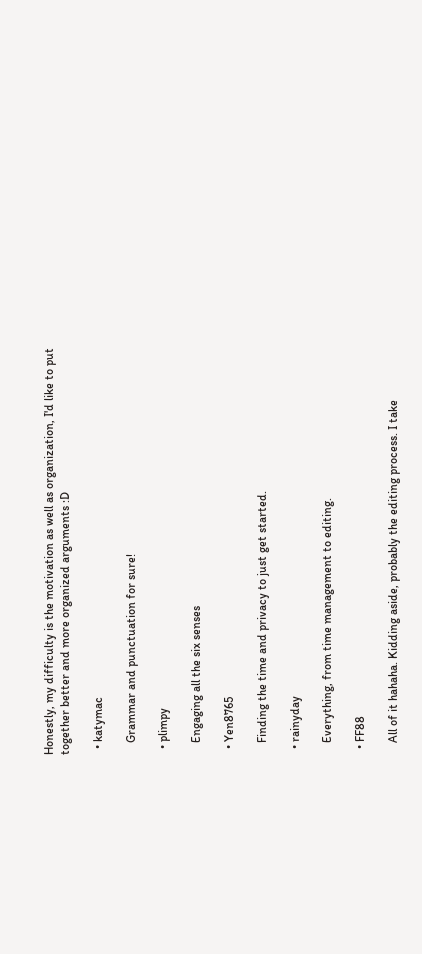Honestly, my difficulty is the motivation as well as organization, I'd like to put together better and more organized arguments :D

  • katymac

    Grammar and punctuation for sure!

  • plimpy

    Engaging all the six senses

  • Yen8765

    Finding the time and privacy to just get started.

  • rainyday

    Everything, from time management to editing.

  • FF88

    All of it hahaha. Kidding aside, probably the editing process. I take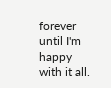forever until I'm happy with it all.